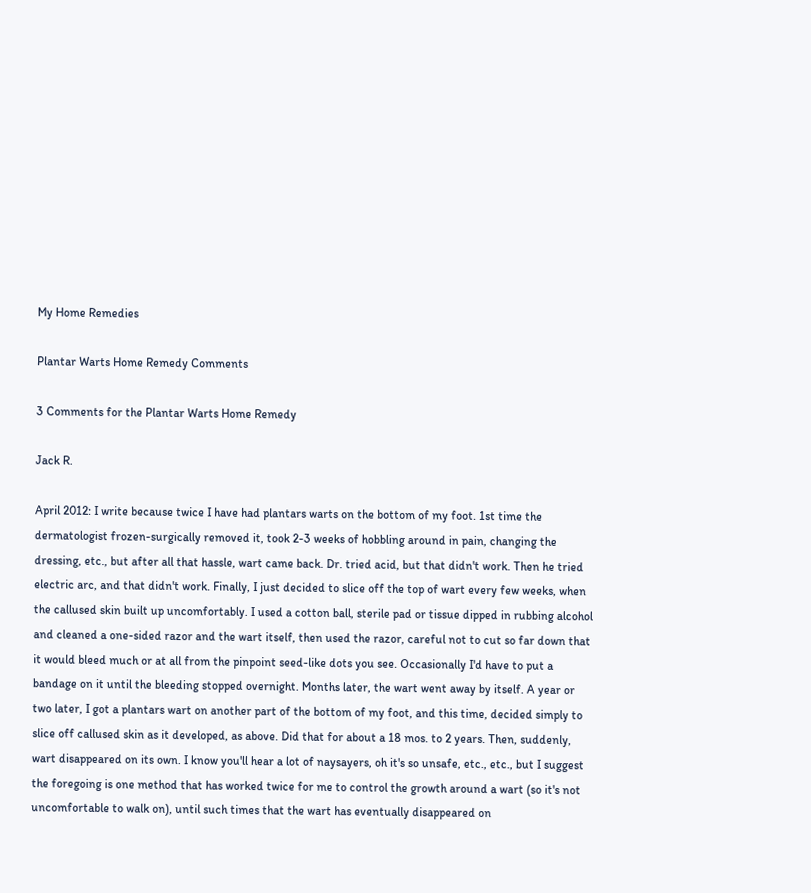My Home Remedies

Plantar Warts Home Remedy Comments

3 Comments for the Plantar Warts Home Remedy

Jack R.

April 2012: I write because twice I have had plantars warts on the bottom of my foot. 1st time the dermatologist frozen-surgically removed it, took 2-3 weeks of hobbling around in pain, changing the dressing, etc., but after all that hassle, wart came back. Dr. tried acid, but that didn't work. Then he tried electric arc, and that didn't work. Finally, I just decided to slice off the top of wart every few weeks, when the callused skin built up uncomfortably. I used a cotton ball, sterile pad or tissue dipped in rubbing alcohol and cleaned a one-sided razor and the wart itself, then used the razor, careful not to cut so far down that it would bleed much or at all from the pinpoint seed-like dots you see. Occasionally I'd have to put a bandage on it until the bleeding stopped overnight. Months later, the wart went away by itself. A year or two later, I got a plantars wart on another part of the bottom of my foot, and this time, decided simply to slice off callused skin as it developed, as above. Did that for about a 18 mos. to 2 years. Then, suddenly, wart disappeared on its own. I know you'll hear a lot of naysayers, oh it's so unsafe, etc., etc., but I suggest the foregoing is one method that has worked twice for me to control the growth around a wart (so it's not uncomfortable to walk on), until such times that the wart has eventually disappeared on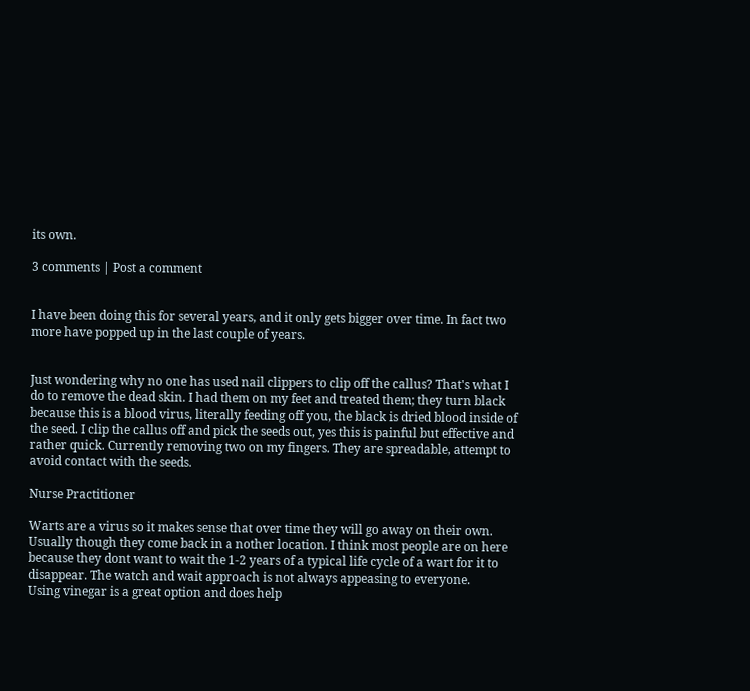its own.

3 comments | Post a comment


I have been doing this for several years, and it only gets bigger over time. In fact two more have popped up in the last couple of years.


Just wondering why no one has used nail clippers to clip off the callus? That's what I do to remove the dead skin. I had them on my feet and treated them; they turn black because this is a blood virus, literally feeding off you, the black is dried blood inside of the seed. I clip the callus off and pick the seeds out, yes this is painful but effective and rather quick. Currently removing two on my fingers. They are spreadable, attempt to avoid contact with the seeds.

Nurse Practitioner

Warts are a virus so it makes sense that over time they will go away on their own. Usually though they come back in a nother location. I think most people are on here because they dont want to wait the 1-2 years of a typical life cycle of a wart for it to disappear. The watch and wait approach is not always appeasing to everyone.
Using vinegar is a great option and does help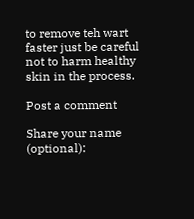to remove teh wart faster just be careful not to harm healthy skin in the process.

Post a comment

Share your name (optional):